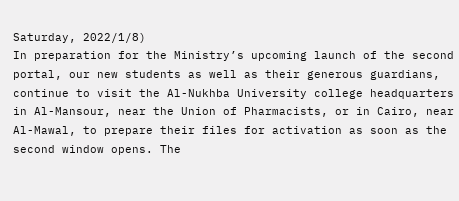Saturday, 2022/1/8)
In preparation for the Ministry’s upcoming launch of the second portal, our new students as well as their generous guardians, continue to visit the Al-Nukhba University college headquarters in Al-Mansour, near the Union of Pharmacists, or in Cairo, near Al-Mawal, to prepare their files for activation as soon as the second window opens. The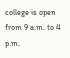college is open from 9 a.m. to 4 p.m.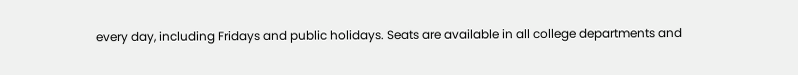every day, including Fridays and public holidays. Seats are available in all college departments and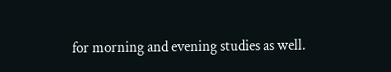for morning and evening studies as well.